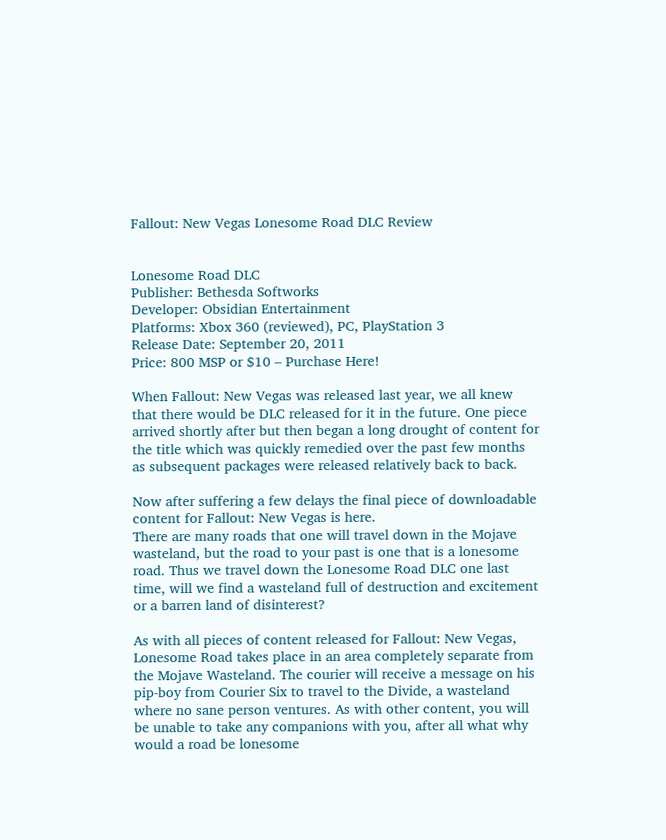Fallout: New Vegas Lonesome Road DLC Review


Lonesome Road DLC
Publisher: Bethesda Softworks
Developer: Obsidian Entertainment
Platforms: Xbox 360 (reviewed), PC, PlayStation 3
Release Date: September 20, 2011
Price: 800 MSP or $10 – Purchase Here!

When Fallout: New Vegas was released last year, we all knew that there would be DLC released for it in the future. One piece arrived shortly after but then began a long drought of content for the title which was quickly remedied over the past few months as subsequent packages were released relatively back to back.

Now after suffering a few delays the final piece of downloadable content for Fallout: New Vegas is here.
There are many roads that one will travel down in the Mojave wasteland, but the road to your past is one that is a lonesome road. Thus we travel down the Lonesome Road DLC one last time, will we find a wasteland full of destruction and excitement or a barren land of disinterest?

As with all pieces of content released for Fallout: New Vegas, Lonesome Road takes place in an area completely separate from the Mojave Wasteland. The courier will receive a message on his pip-boy from Courier Six to travel to the Divide, a wasteland where no sane person ventures. As with other content, you will be unable to take any companions with you, after all what why would a road be lonesome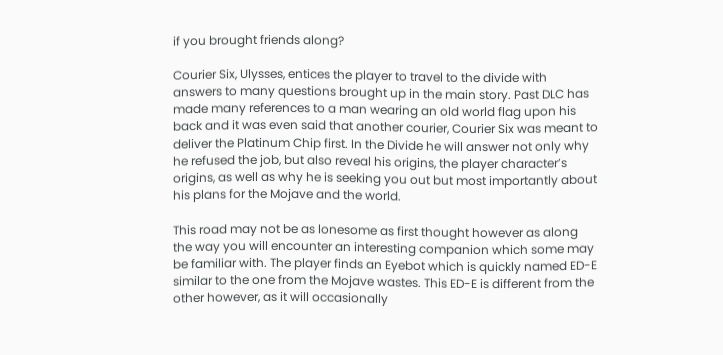if you brought friends along?

Courier Six, Ulysses, entices the player to travel to the divide with answers to many questions brought up in the main story. Past DLC has made many references to a man wearing an old world flag upon his back and it was even said that another courier, Courier Six was meant to deliver the Platinum Chip first. In the Divide he will answer not only why he refused the job, but also reveal his origins, the player character’s origins, as well as why he is seeking you out but most importantly about his plans for the Mojave and the world.

This road may not be as lonesome as first thought however as along the way you will encounter an interesting companion which some may be familiar with. The player finds an Eyebot which is quickly named ED-E similar to the one from the Mojave wastes. This ED-E is different from the other however, as it will occasionally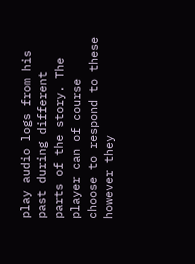play audio logs from his past during different parts of the story. The player can of course choose to respond to these however they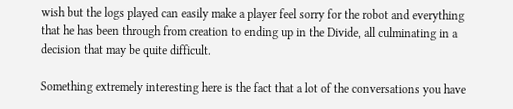wish but the logs played can easily make a player feel sorry for the robot and everything that he has been through from creation to ending up in the Divide, all culminating in a decision that may be quite difficult.

Something extremely interesting here is the fact that a lot of the conversations you have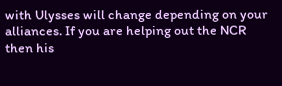with Ulysses will change depending on your alliances. If you are helping out the NCR then his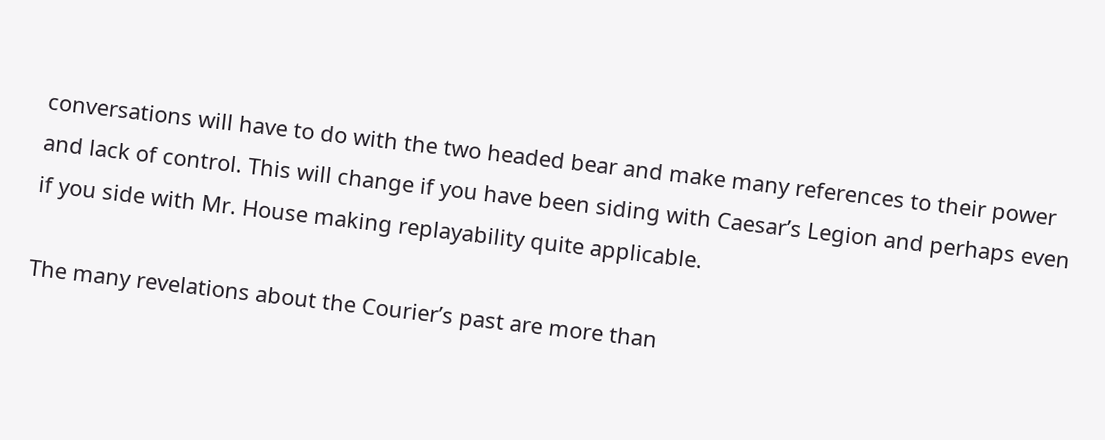conversations will have to do with the two headed bear and make many references to their power and lack of control. This will change if you have been siding with Caesar’s Legion and perhaps even if you side with Mr. House making replayability quite applicable.

The many revelations about the Courier’s past are more than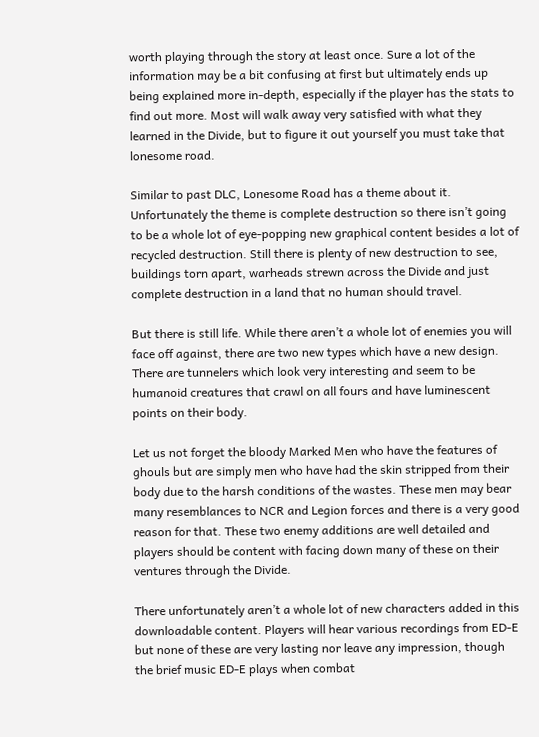worth playing through the story at least once. Sure a lot of the information may be a bit confusing at first but ultimately ends up being explained more in-depth, especially if the player has the stats to find out more. Most will walk away very satisfied with what they learned in the Divide, but to figure it out yourself you must take that lonesome road.

Similar to past DLC, Lonesome Road has a theme about it. Unfortunately the theme is complete destruction so there isn’t going to be a whole lot of eye-popping new graphical content besides a lot of recycled destruction. Still there is plenty of new destruction to see, buildings torn apart, warheads strewn across the Divide and just complete destruction in a land that no human should travel.

But there is still life. While there aren’t a whole lot of enemies you will face off against, there are two new types which have a new design. There are tunnelers which look very interesting and seem to be humanoid creatures that crawl on all fours and have luminescent points on their body.

Let us not forget the bloody Marked Men who have the features of ghouls but are simply men who have had the skin stripped from their body due to the harsh conditions of the wastes. These men may bear many resemblances to NCR and Legion forces and there is a very good reason for that. These two enemy additions are well detailed and players should be content with facing down many of these on their ventures through the Divide.

There unfortunately aren’t a whole lot of new characters added in this downloadable content. Players will hear various recordings from ED-E but none of these are very lasting nor leave any impression, though the brief music ED-E plays when combat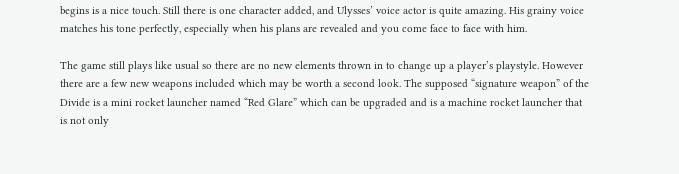begins is a nice touch. Still there is one character added, and Ulysses’ voice actor is quite amazing. His grainy voice matches his tone perfectly, especially when his plans are revealed and you come face to face with him.

The game still plays like usual so there are no new elements thrown in to change up a player’s playstyle. However there are a few new weapons included which may be worth a second look. The supposed “signature weapon” of the Divide is a mini rocket launcher named “Red Glare” which can be upgraded and is a machine rocket launcher that is not only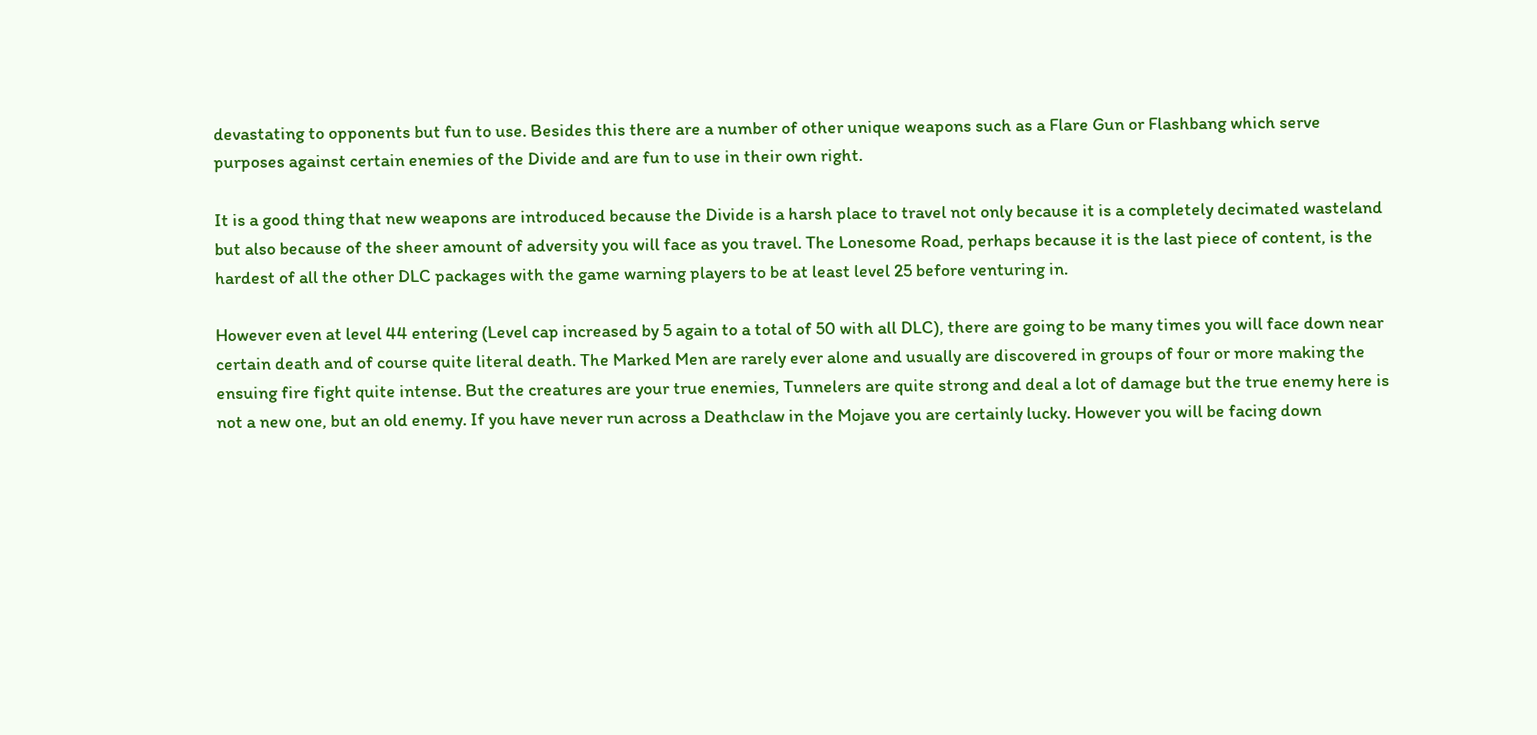devastating to opponents but fun to use. Besides this there are a number of other unique weapons such as a Flare Gun or Flashbang which serve purposes against certain enemies of the Divide and are fun to use in their own right.

It is a good thing that new weapons are introduced because the Divide is a harsh place to travel not only because it is a completely decimated wasteland but also because of the sheer amount of adversity you will face as you travel. The Lonesome Road, perhaps because it is the last piece of content, is the hardest of all the other DLC packages with the game warning players to be at least level 25 before venturing in.

However even at level 44 entering (Level cap increased by 5 again to a total of 50 with all DLC), there are going to be many times you will face down near certain death and of course quite literal death. The Marked Men are rarely ever alone and usually are discovered in groups of four or more making the ensuing fire fight quite intense. But the creatures are your true enemies, Tunnelers are quite strong and deal a lot of damage but the true enemy here is not a new one, but an old enemy. If you have never run across a Deathclaw in the Mojave you are certainly lucky. However you will be facing down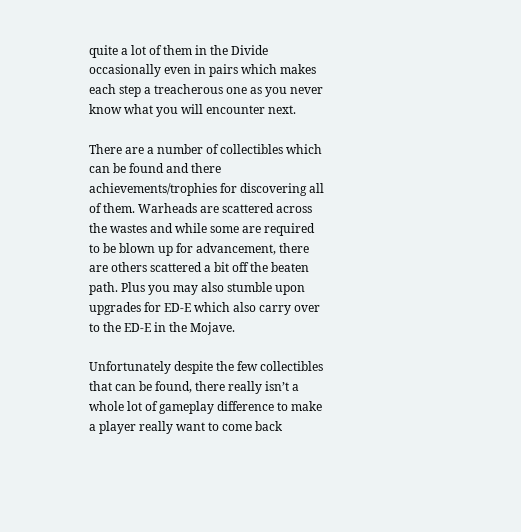quite a lot of them in the Divide occasionally even in pairs which makes each step a treacherous one as you never know what you will encounter next.

There are a number of collectibles which can be found and there achievements/trophies for discovering all of them. Warheads are scattered across the wastes and while some are required to be blown up for advancement, there are others scattered a bit off the beaten path. Plus you may also stumble upon upgrades for ED-E which also carry over to the ED-E in the Mojave.

Unfortunately despite the few collectibles that can be found, there really isn’t a whole lot of gameplay difference to make a player really want to come back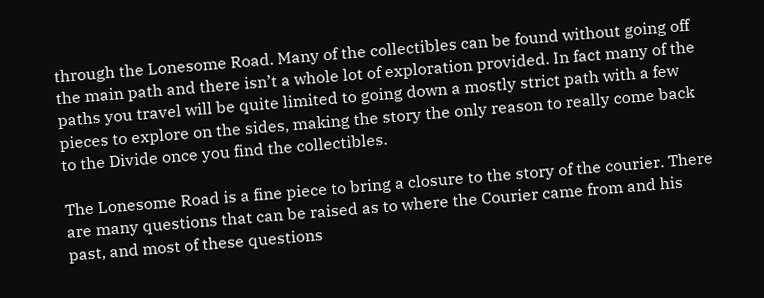through the Lonesome Road. Many of the collectibles can be found without going off the main path and there isn’t a whole lot of exploration provided. In fact many of the paths you travel will be quite limited to going down a mostly strict path with a few pieces to explore on the sides, making the story the only reason to really come back to the Divide once you find the collectibles.

The Lonesome Road is a fine piece to bring a closure to the story of the courier. There are many questions that can be raised as to where the Courier came from and his past, and most of these questions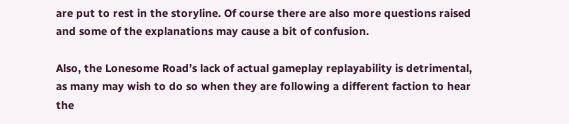are put to rest in the storyline. Of course there are also more questions raised and some of the explanations may cause a bit of confusion.

Also, the Lonesome Road’s lack of actual gameplay replayability is detrimental, as many may wish to do so when they are following a different faction to hear the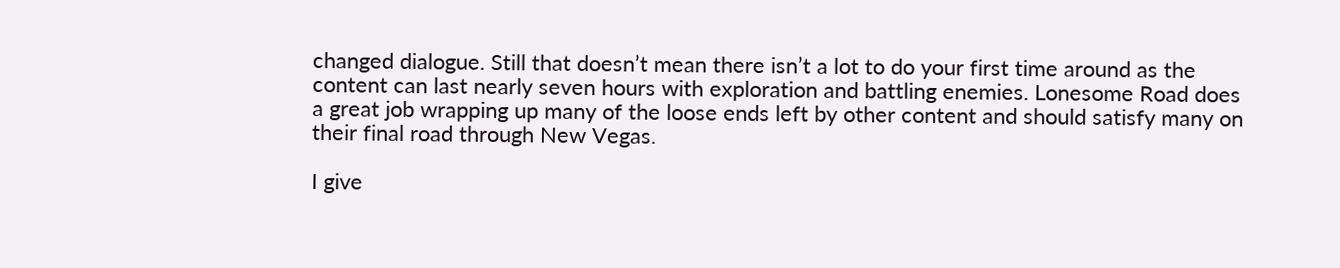changed dialogue. Still that doesn’t mean there isn’t a lot to do your first time around as the content can last nearly seven hours with exploration and battling enemies. Lonesome Road does a great job wrapping up many of the loose ends left by other content and should satisfy many on their final road through New Vegas.

I give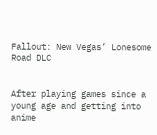Fallout: New Vegas’ Lonesome Road DLC


After playing games since a young age and getting into anime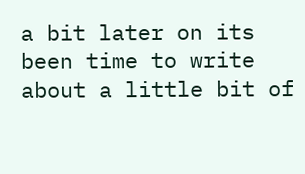a bit later on its been time to write about a little bit of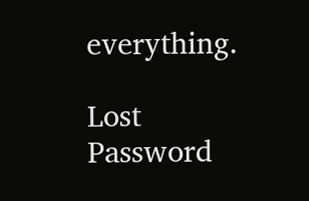everything.

Lost Password